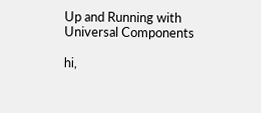Up and Running with Universal Components

hi,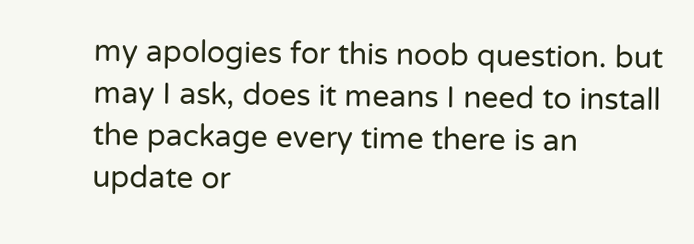my apologies for this noob question. but may I ask, does it means I need to install the package every time there is an update or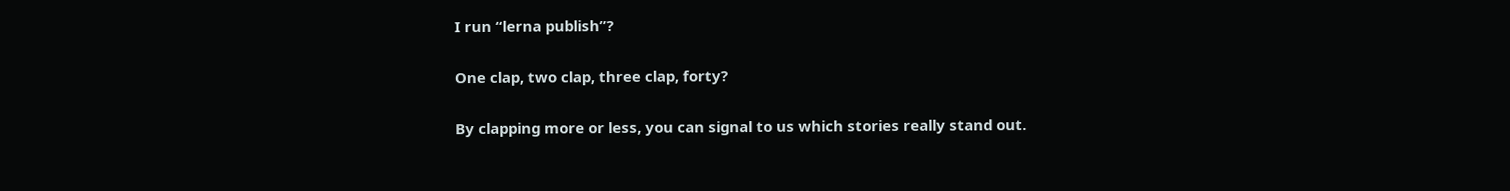I run “lerna publish”?

One clap, two clap, three clap, forty?

By clapping more or less, you can signal to us which stories really stand out.